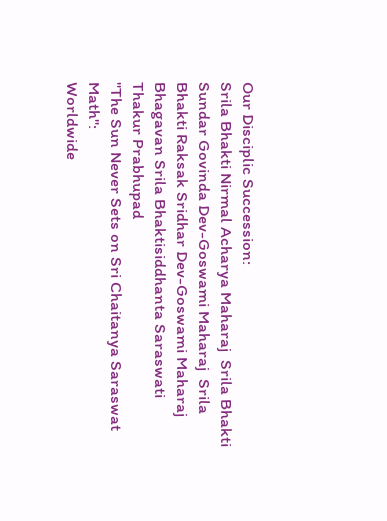Our Disciplic Succession:
Srila Bhakti Nirmal Acharya Maharaj  Srila Bhakti Sundar Govinda Dev-Goswami Maharaj  Srila Bhakti Raksak Sridhar Dev-Goswami Maharaj  Bhagavan Srila Bhaktisiddhanta Saraswati Thakur Prabhupad
"The Sun Never Sets on Sri Chaitanya Saraswat Math":
Worldwide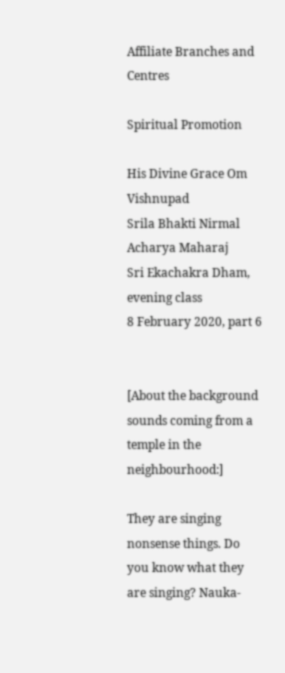Affiliate Branches and Centres

Spiritual Promotion

His Divine Grace Om Vishnupad
Srila Bhakti Nirmal Acharya Maharaj
Sri Ekachakra Dham, evening class
8 February 2020, part 6


[About the background sounds coming from a temple in the neighbourhood:]

They are singing nonsense things. Do you know what they are singing? Nauka-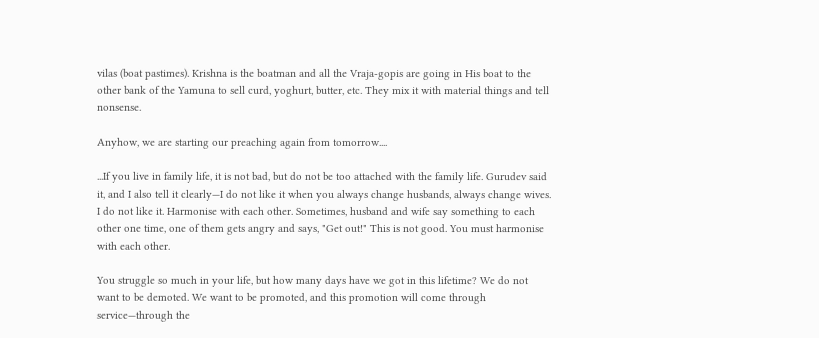vilas (boat pastimes). Krishna is the boatman and all the Vraja-gopis are going in His boat to the other bank of the Yamuna to sell curd, yoghurt, butter, etc. They mix it with material things and tell nonsense.

Anyhow, we are starting our preaching again from tomorrow....

...If you live in family life, it is not bad, but do not be too attached with the family life. Gurudev said it, and I also tell it clearly—I do not like it when you always change husbands, always change wives. I do not like it. Harmonise with each other. Sometimes, husband and wife say something to each other one time, one of them gets angry and says, "Get out!" This is not good. You must harmonise with each other.

You struggle so much in your life, but how many days have we got in this lifetime? We do not want to be demoted. We want to be promoted, and this promotion will come through service—through the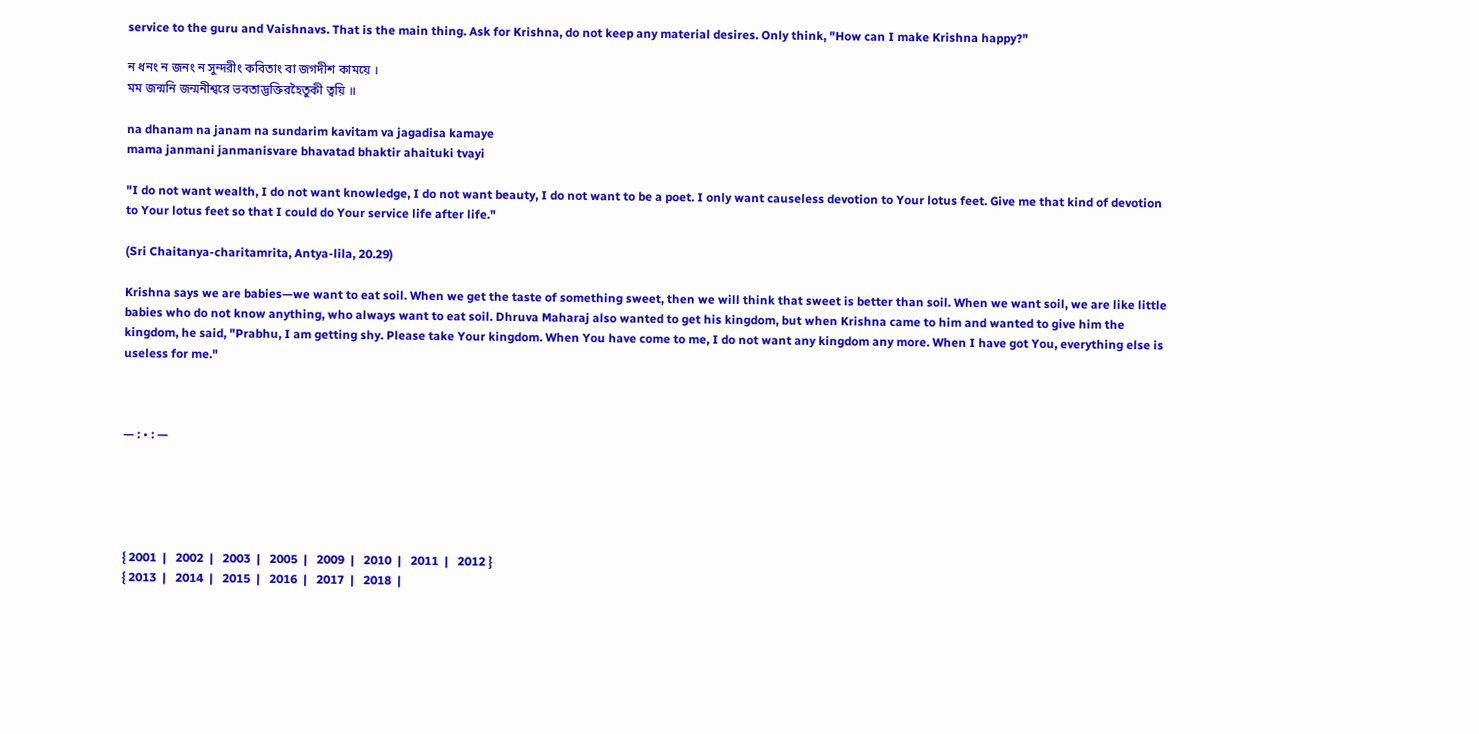service to the guru and Vaishnavs. That is the main thing. Ask for Krishna, do not keep any material desires. Only think, "How can I make Krishna happy?"

ন ধনং ন জনং ন সুন্দরীং কবিতাং বা জগদীশ কাময়ে ।
মম জন্মনি জন্মনীশ্বরে ভবতাদ্ভক্তিরহৈতুকী ত্বয়ি ॥

na dhanam na janam na sundarim kavitam va jagadisa kamaye
mama janmani janmanisvare bhavatad bhaktir ahaituki tvayi

"I do not want wealth, I do not want knowledge, I do not want beauty, I do not want to be a poet. I only want causeless devotion to Your lotus feet. Give me that kind of devotion to Your lotus feet so that I could do Your service life after life."

(Sri Chaitanya-charitamrita, Antya-lila, 20.29)

Krishna says we are babies—we want to eat soil. When we get the taste of something sweet, then we will think that sweet is better than soil. When we want soil, we are like little babies who do not know anything, who always want to eat soil. Dhruva Maharaj also wanted to get his kingdom, but when Krishna came to him and wanted to give him the kingdom, he said, "Prabhu, I am getting shy. Please take Your kingdom. When You have come to me, I do not want any kingdom any more. When I have got You, everything else is useless for me."



— : • : —





{ 2001  |   2002  |   2003  |   2005  |   2009  |   2010  |   2011  |   2012 }
{ 2013  |   2014  |   2015  |   2016  |   2017  |   2018  |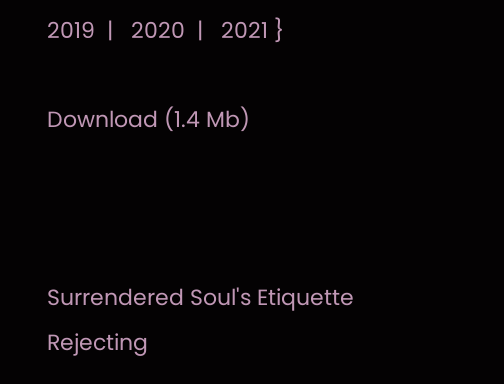2019  |   2020  |   2021 }

Download (1.4 Mb)



Surrendered Soul's Etiquette
Rejecting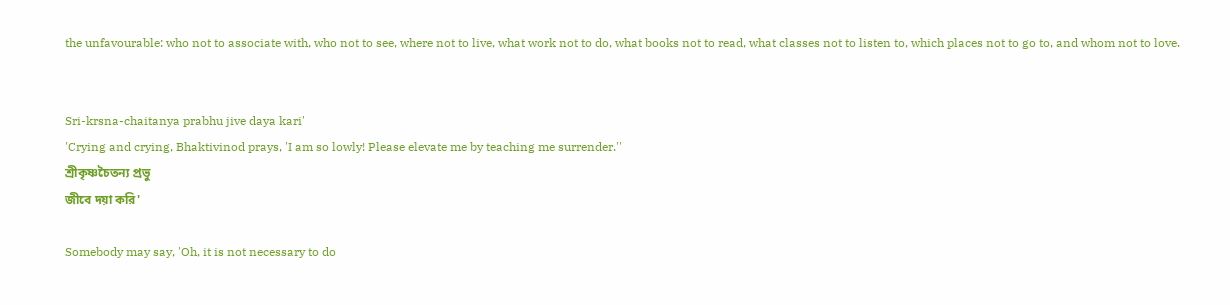the unfavourable: who not to associate with, who not to see, where not to live, what work not to do, what books not to read, what classes not to listen to, which places not to go to, and whom not to love.


Sri-krsna-chaitanya prabhu jive daya kari'
'Crying and crying, Bhaktivinod prays, 'I am so lowly! Please elevate me by teaching me surrender.''
শ্রীকৃষ্ণচৈতন্য প্রভু
জীবে দয়া করি'

Somebody may say, 'Oh, it is not necessary to do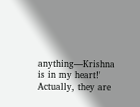anything—Krishna is in my heart!'
Actually, they are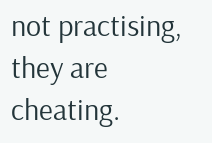not practising, they are cheating.